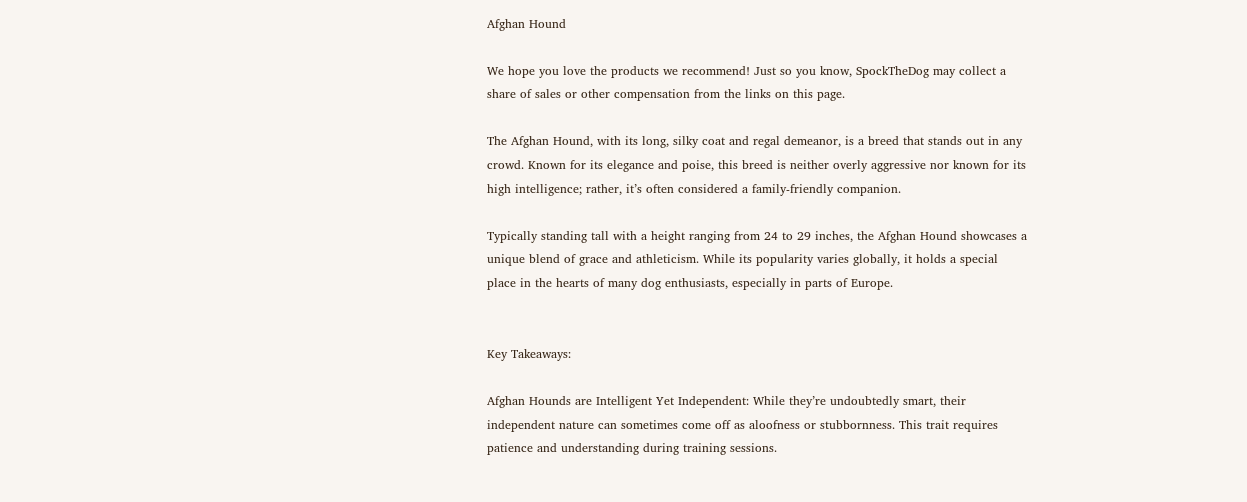Afghan Hound

We hope you love the products we recommend! Just so you know, SpockTheDog may collect a share of sales or other compensation from the links on this page.

The Afghan Hound, with its long, silky coat and regal demeanor, is a breed that stands out in any crowd. Known for its elegance and poise, this breed is neither overly aggressive nor known for its high intelligence; rather, it’s often considered a family-friendly companion.

Typically standing tall with a height ranging from 24 to 29 inches, the Afghan Hound showcases a unique blend of grace and athleticism. While its popularity varies globally, it holds a special place in the hearts of many dog enthusiasts, especially in parts of Europe.


Key Takeaways:

Afghan Hounds are Intelligent Yet Independent: While they’re undoubtedly smart, their independent nature can sometimes come off as aloofness or stubbornness. This trait requires patience and understanding during training sessions.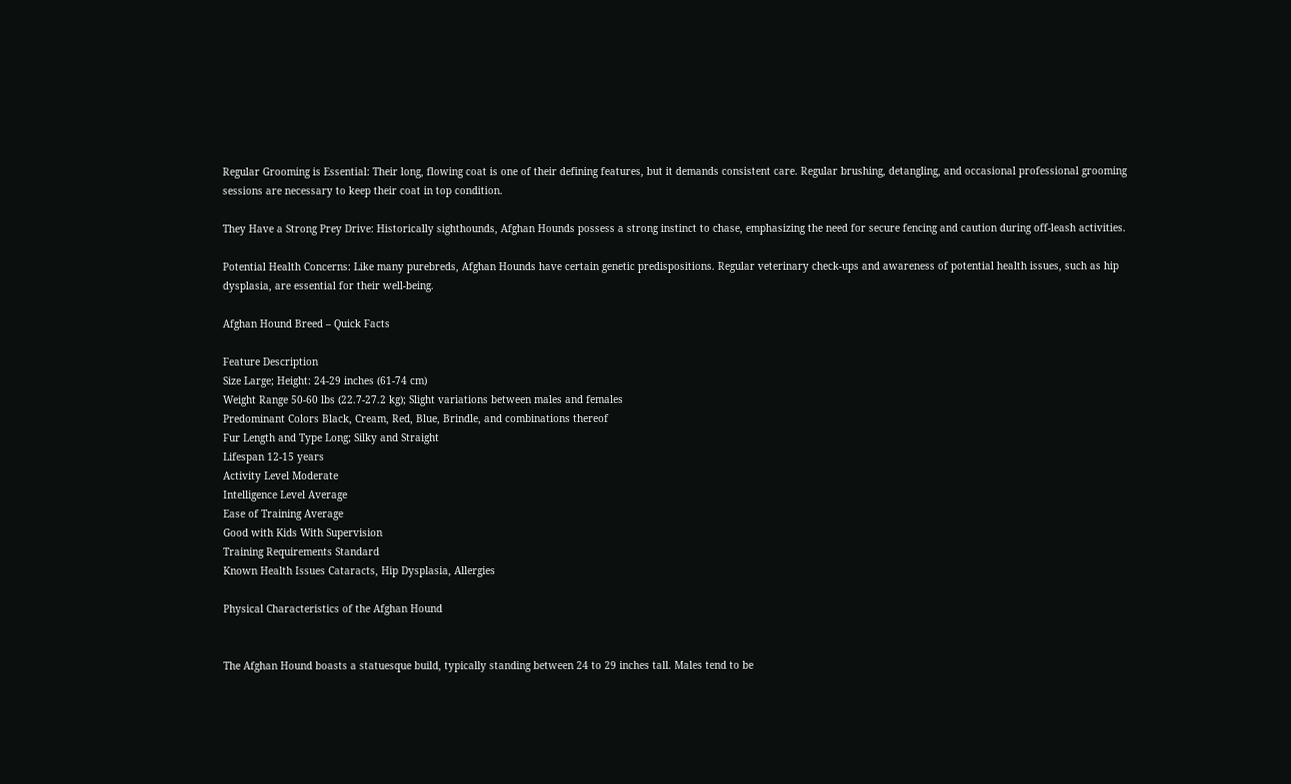Regular Grooming is Essential: Their long, flowing coat is one of their defining features, but it demands consistent care. Regular brushing, detangling, and occasional professional grooming sessions are necessary to keep their coat in top condition.

They Have a Strong Prey Drive: Historically sighthounds, Afghan Hounds possess a strong instinct to chase, emphasizing the need for secure fencing and caution during off-leash activities.

Potential Health Concerns: Like many purebreds, Afghan Hounds have certain genetic predispositions. Regular veterinary check-ups and awareness of potential health issues, such as hip dysplasia, are essential for their well-being.

Afghan Hound Breed – Quick Facts

Feature Description
Size Large; Height: 24-29 inches (61-74 cm)
Weight Range 50-60 lbs (22.7-27.2 kg); Slight variations between males and females
Predominant Colors Black, Cream, Red, Blue, Brindle, and combinations thereof
Fur Length and Type Long; Silky and Straight
Lifespan 12-15 years
Activity Level Moderate
Intelligence Level Average
Ease of Training Average
Good with Kids With Supervision
Training Requirements Standard
Known Health Issues Cataracts, Hip Dysplasia, Allergies

Physical Characteristics of the Afghan Hound


The Afghan Hound boasts a statuesque build, typically standing between 24 to 29 inches tall. Males tend to be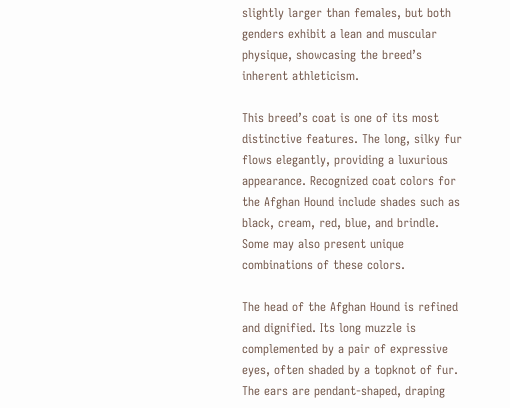slightly larger than females, but both genders exhibit a lean and muscular physique, showcasing the breed’s inherent athleticism.

This breed’s coat is one of its most distinctive features. The long, silky fur flows elegantly, providing a luxurious appearance. Recognized coat colors for the Afghan Hound include shades such as black, cream, red, blue, and brindle. Some may also present unique combinations of these colors.

The head of the Afghan Hound is refined and dignified. Its long muzzle is complemented by a pair of expressive eyes, often shaded by a topknot of fur. The ears are pendant-shaped, draping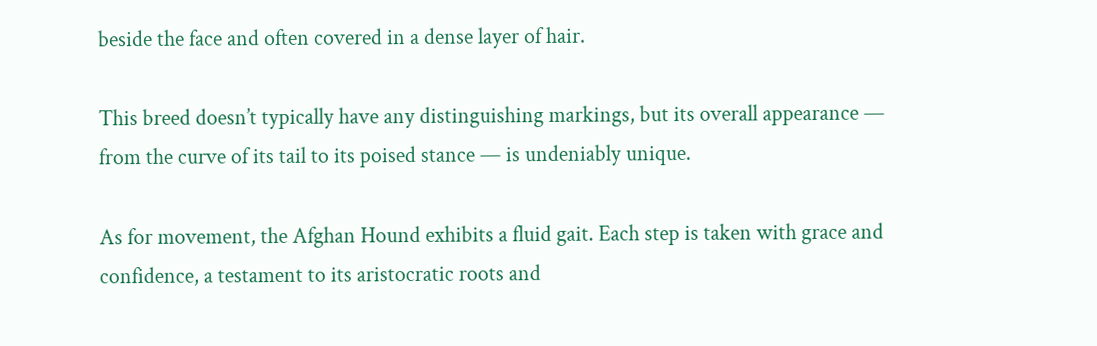beside the face and often covered in a dense layer of hair.

This breed doesn’t typically have any distinguishing markings, but its overall appearance — from the curve of its tail to its poised stance — is undeniably unique.

As for movement, the Afghan Hound exhibits a fluid gait. Each step is taken with grace and confidence, a testament to its aristocratic roots and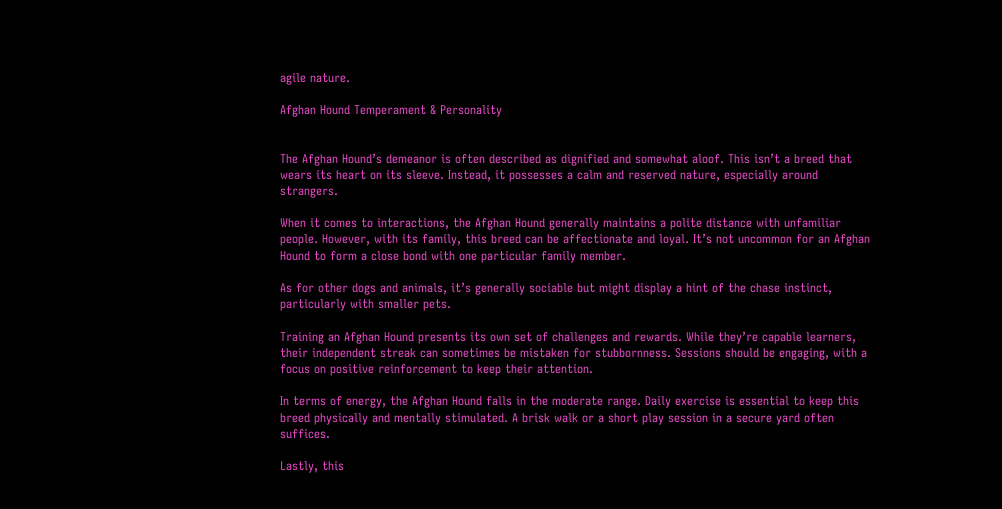agile nature.

Afghan Hound Temperament & Personality


The Afghan Hound’s demeanor is often described as dignified and somewhat aloof. This isn’t a breed that wears its heart on its sleeve. Instead, it possesses a calm and reserved nature, especially around strangers.

When it comes to interactions, the Afghan Hound generally maintains a polite distance with unfamiliar people. However, with its family, this breed can be affectionate and loyal. It’s not uncommon for an Afghan Hound to form a close bond with one particular family member.

As for other dogs and animals, it’s generally sociable but might display a hint of the chase instinct, particularly with smaller pets.

Training an Afghan Hound presents its own set of challenges and rewards. While they’re capable learners, their independent streak can sometimes be mistaken for stubbornness. Sessions should be engaging, with a focus on positive reinforcement to keep their attention.

In terms of energy, the Afghan Hound falls in the moderate range. Daily exercise is essential to keep this breed physically and mentally stimulated. A brisk walk or a short play session in a secure yard often suffices.

Lastly, this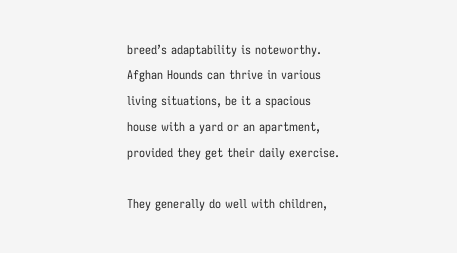breed’s adaptability is noteworthy. Afghan Hounds can thrive in various living situations, be it a spacious house with a yard or an apartment, provided they get their daily exercise.

They generally do well with children,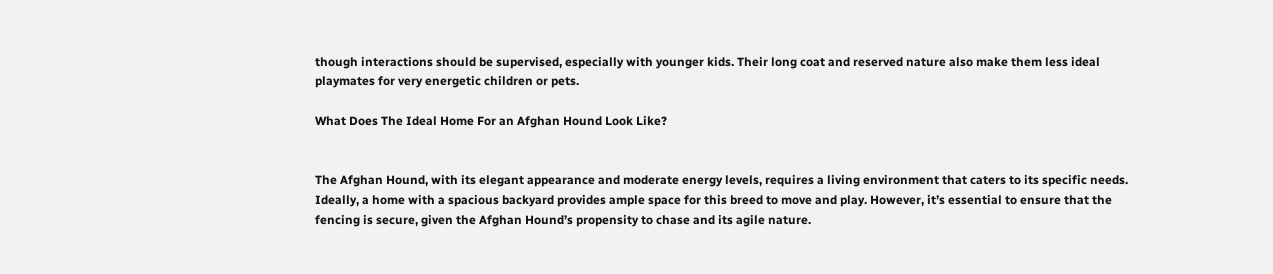though interactions should be supervised, especially with younger kids. Their long coat and reserved nature also make them less ideal playmates for very energetic children or pets.

What Does The Ideal Home For an Afghan Hound Look Like?


The Afghan Hound, with its elegant appearance and moderate energy levels, requires a living environment that caters to its specific needs. Ideally, a home with a spacious backyard provides ample space for this breed to move and play. However, it’s essential to ensure that the fencing is secure, given the Afghan Hound’s propensity to chase and its agile nature.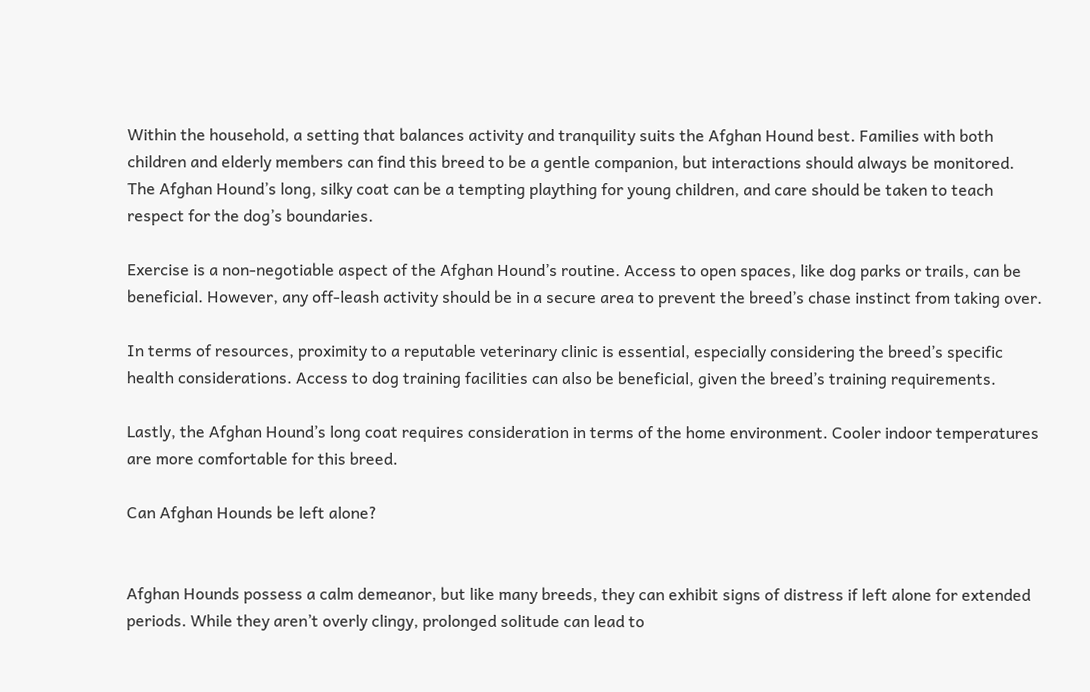Within the household, a setting that balances activity and tranquility suits the Afghan Hound best. Families with both children and elderly members can find this breed to be a gentle companion, but interactions should always be monitored. The Afghan Hound’s long, silky coat can be a tempting plaything for young children, and care should be taken to teach respect for the dog’s boundaries.

Exercise is a non-negotiable aspect of the Afghan Hound’s routine. Access to open spaces, like dog parks or trails, can be beneficial. However, any off-leash activity should be in a secure area to prevent the breed’s chase instinct from taking over.

In terms of resources, proximity to a reputable veterinary clinic is essential, especially considering the breed’s specific health considerations. Access to dog training facilities can also be beneficial, given the breed’s training requirements.

Lastly, the Afghan Hound’s long coat requires consideration in terms of the home environment. Cooler indoor temperatures are more comfortable for this breed.

Can Afghan Hounds be left alone?


Afghan Hounds possess a calm demeanor, but like many breeds, they can exhibit signs of distress if left alone for extended periods. While they aren’t overly clingy, prolonged solitude can lead to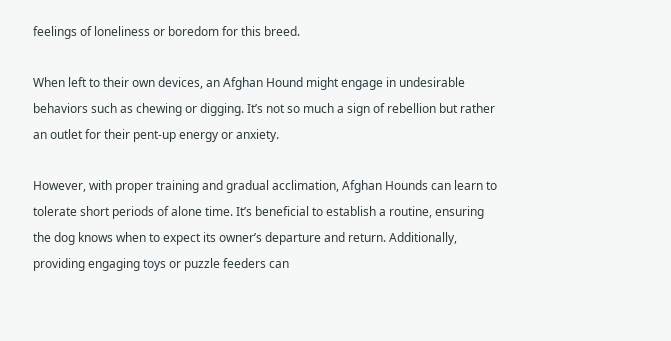feelings of loneliness or boredom for this breed.

When left to their own devices, an Afghan Hound might engage in undesirable behaviors such as chewing or digging. It’s not so much a sign of rebellion but rather an outlet for their pent-up energy or anxiety.

However, with proper training and gradual acclimation, Afghan Hounds can learn to tolerate short periods of alone time. It’s beneficial to establish a routine, ensuring the dog knows when to expect its owner’s departure and return. Additionally, providing engaging toys or puzzle feeders can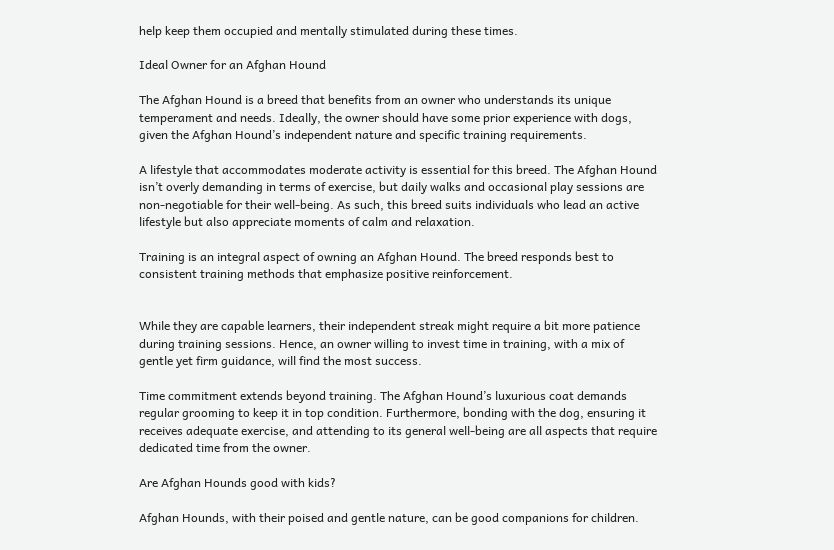help keep them occupied and mentally stimulated during these times.

Ideal Owner for an Afghan Hound

The Afghan Hound is a breed that benefits from an owner who understands its unique temperament and needs. Ideally, the owner should have some prior experience with dogs, given the Afghan Hound’s independent nature and specific training requirements.

A lifestyle that accommodates moderate activity is essential for this breed. The Afghan Hound isn’t overly demanding in terms of exercise, but daily walks and occasional play sessions are non-negotiable for their well-being. As such, this breed suits individuals who lead an active lifestyle but also appreciate moments of calm and relaxation.

Training is an integral aspect of owning an Afghan Hound. The breed responds best to consistent training methods that emphasize positive reinforcement.


While they are capable learners, their independent streak might require a bit more patience during training sessions. Hence, an owner willing to invest time in training, with a mix of gentle yet firm guidance, will find the most success.

Time commitment extends beyond training. The Afghan Hound’s luxurious coat demands regular grooming to keep it in top condition. Furthermore, bonding with the dog, ensuring it receives adequate exercise, and attending to its general well-being are all aspects that require dedicated time from the owner.

Are Afghan Hounds good with kids?

Afghan Hounds, with their poised and gentle nature, can be good companions for children.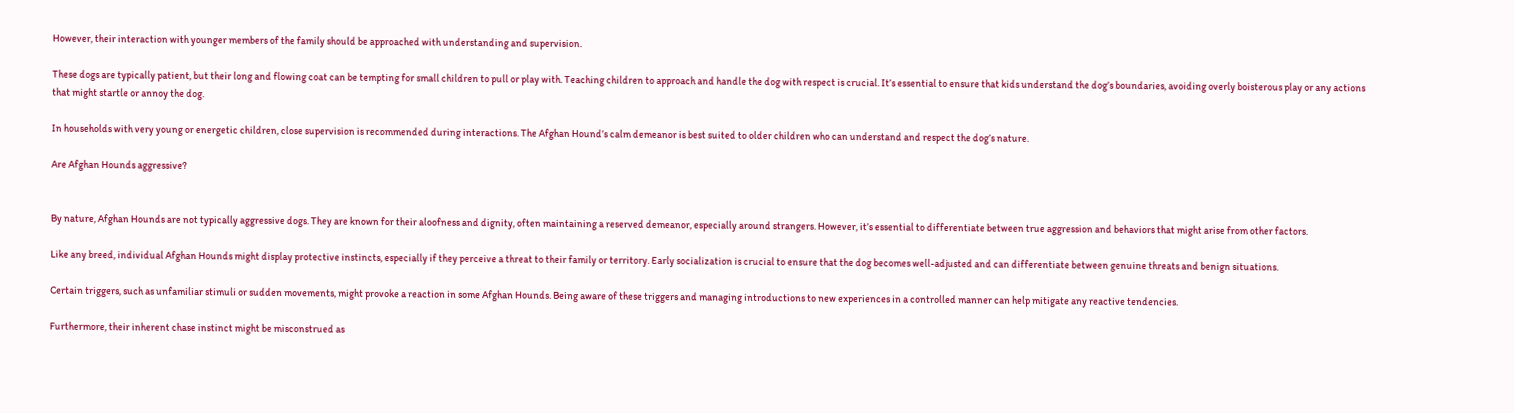However, their interaction with younger members of the family should be approached with understanding and supervision.

These dogs are typically patient, but their long and flowing coat can be tempting for small children to pull or play with. Teaching children to approach and handle the dog with respect is crucial. It’s essential to ensure that kids understand the dog’s boundaries, avoiding overly boisterous play or any actions that might startle or annoy the dog.

In households with very young or energetic children, close supervision is recommended during interactions. The Afghan Hound’s calm demeanor is best suited to older children who can understand and respect the dog’s nature.

Are Afghan Hounds aggressive?


By nature, Afghan Hounds are not typically aggressive dogs. They are known for their aloofness and dignity, often maintaining a reserved demeanor, especially around strangers. However, it’s essential to differentiate between true aggression and behaviors that might arise from other factors.

Like any breed, individual Afghan Hounds might display protective instincts, especially if they perceive a threat to their family or territory. Early socialization is crucial to ensure that the dog becomes well-adjusted and can differentiate between genuine threats and benign situations.

Certain triggers, such as unfamiliar stimuli or sudden movements, might provoke a reaction in some Afghan Hounds. Being aware of these triggers and managing introductions to new experiences in a controlled manner can help mitigate any reactive tendencies.

Furthermore, their inherent chase instinct might be misconstrued as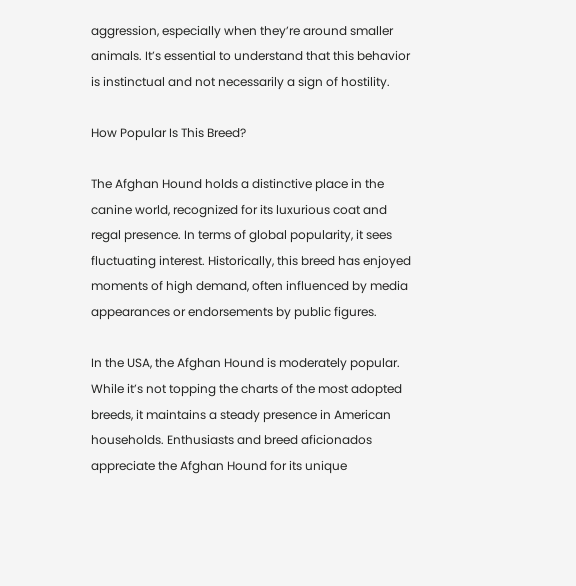aggression, especially when they’re around smaller animals. It’s essential to understand that this behavior is instinctual and not necessarily a sign of hostility.

How Popular Is This Breed?

The Afghan Hound holds a distinctive place in the canine world, recognized for its luxurious coat and regal presence. In terms of global popularity, it sees fluctuating interest. Historically, this breed has enjoyed moments of high demand, often influenced by media appearances or endorsements by public figures.

In the USA, the Afghan Hound is moderately popular. While it’s not topping the charts of the most adopted breeds, it maintains a steady presence in American households. Enthusiasts and breed aficionados appreciate the Afghan Hound for its unique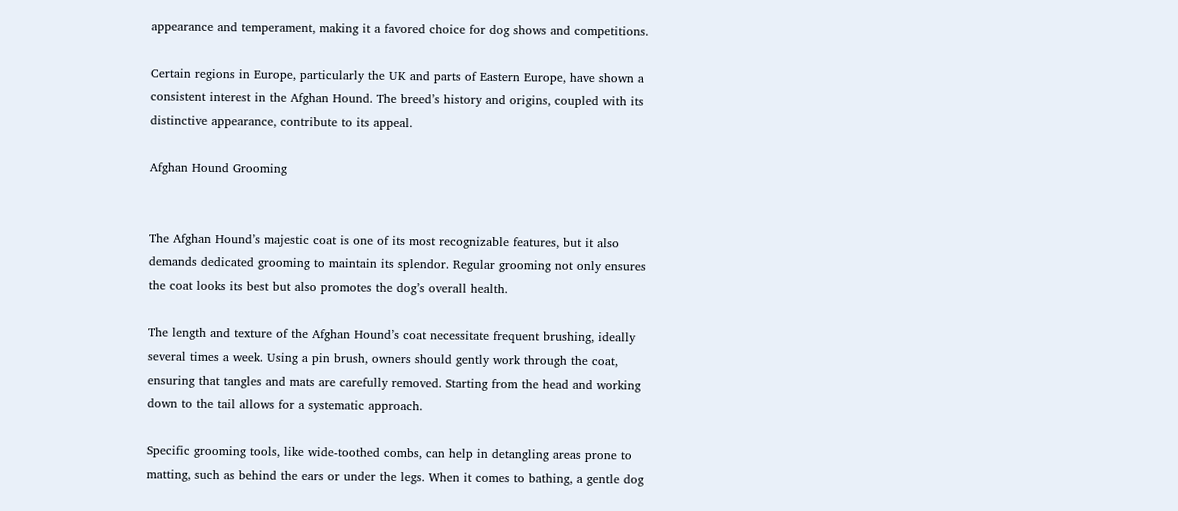appearance and temperament, making it a favored choice for dog shows and competitions.

Certain regions in Europe, particularly the UK and parts of Eastern Europe, have shown a consistent interest in the Afghan Hound. The breed’s history and origins, coupled with its distinctive appearance, contribute to its appeal.

Afghan Hound Grooming


The Afghan Hound’s majestic coat is one of its most recognizable features, but it also demands dedicated grooming to maintain its splendor. Regular grooming not only ensures the coat looks its best but also promotes the dog’s overall health.

The length and texture of the Afghan Hound’s coat necessitate frequent brushing, ideally several times a week. Using a pin brush, owners should gently work through the coat, ensuring that tangles and mats are carefully removed. Starting from the head and working down to the tail allows for a systematic approach.

Specific grooming tools, like wide-toothed combs, can help in detangling areas prone to matting, such as behind the ears or under the legs. When it comes to bathing, a gentle dog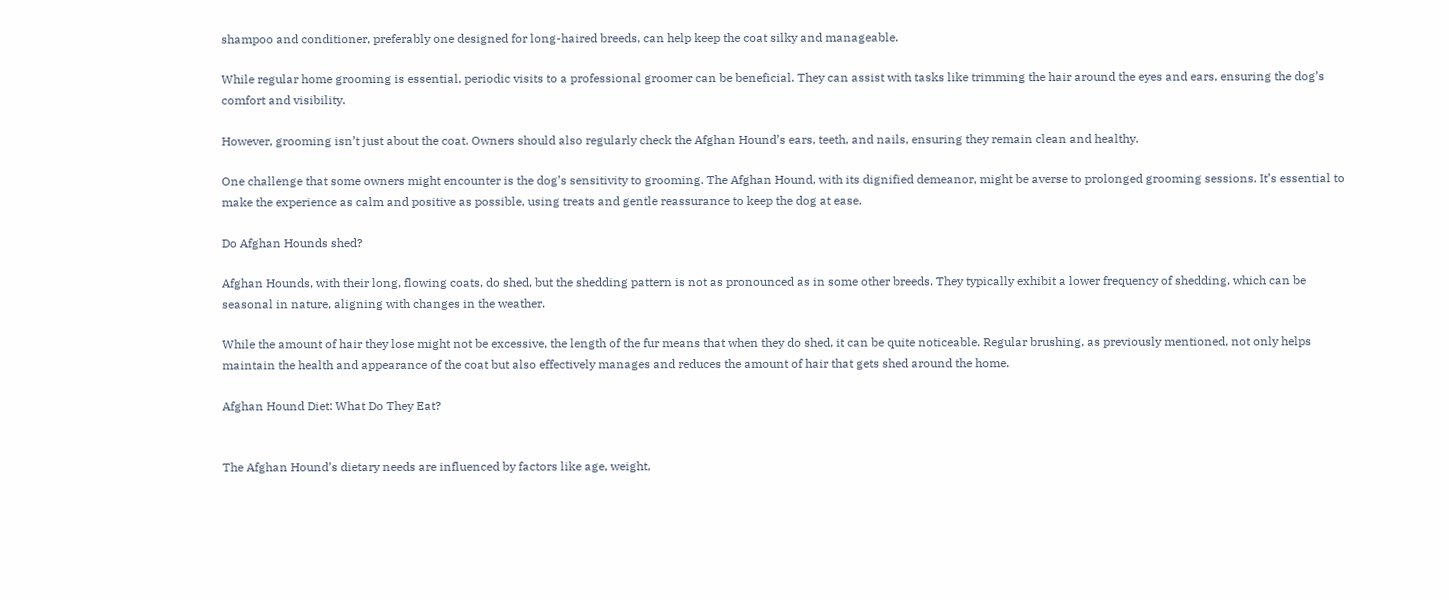shampoo and conditioner, preferably one designed for long-haired breeds, can help keep the coat silky and manageable.

While regular home grooming is essential, periodic visits to a professional groomer can be beneficial. They can assist with tasks like trimming the hair around the eyes and ears, ensuring the dog’s comfort and visibility.

However, grooming isn’t just about the coat. Owners should also regularly check the Afghan Hound’s ears, teeth, and nails, ensuring they remain clean and healthy.

One challenge that some owners might encounter is the dog’s sensitivity to grooming. The Afghan Hound, with its dignified demeanor, might be averse to prolonged grooming sessions. It’s essential to make the experience as calm and positive as possible, using treats and gentle reassurance to keep the dog at ease.

Do Afghan Hounds shed?

Afghan Hounds, with their long, flowing coats, do shed, but the shedding pattern is not as pronounced as in some other breeds. They typically exhibit a lower frequency of shedding, which can be seasonal in nature, aligning with changes in the weather.

While the amount of hair they lose might not be excessive, the length of the fur means that when they do shed, it can be quite noticeable. Regular brushing, as previously mentioned, not only helps maintain the health and appearance of the coat but also effectively manages and reduces the amount of hair that gets shed around the home.

Afghan Hound Diet: What Do They Eat?


The Afghan Hound’s dietary needs are influenced by factors like age, weight,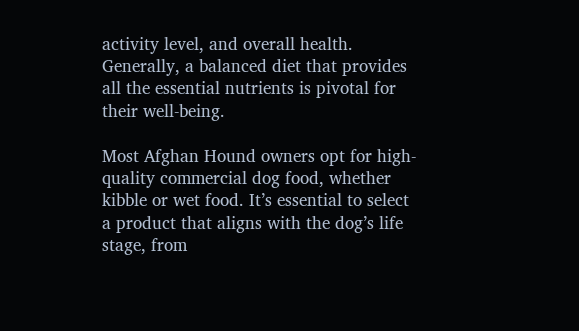activity level, and overall health. Generally, a balanced diet that provides all the essential nutrients is pivotal for their well-being.

Most Afghan Hound owners opt for high-quality commercial dog food, whether kibble or wet food. It’s essential to select a product that aligns with the dog’s life stage, from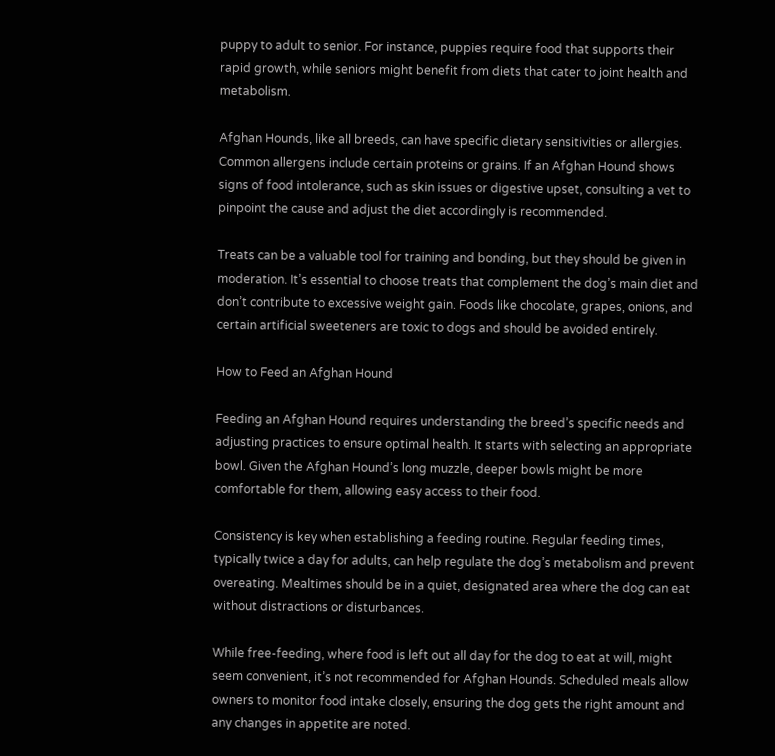puppy to adult to senior. For instance, puppies require food that supports their rapid growth, while seniors might benefit from diets that cater to joint health and metabolism.

Afghan Hounds, like all breeds, can have specific dietary sensitivities or allergies. Common allergens include certain proteins or grains. If an Afghan Hound shows signs of food intolerance, such as skin issues or digestive upset, consulting a vet to pinpoint the cause and adjust the diet accordingly is recommended.

Treats can be a valuable tool for training and bonding, but they should be given in moderation. It’s essential to choose treats that complement the dog’s main diet and don’t contribute to excessive weight gain. Foods like chocolate, grapes, onions, and certain artificial sweeteners are toxic to dogs and should be avoided entirely.

How to Feed an Afghan Hound

Feeding an Afghan Hound requires understanding the breed’s specific needs and adjusting practices to ensure optimal health. It starts with selecting an appropriate bowl. Given the Afghan Hound’s long muzzle, deeper bowls might be more comfortable for them, allowing easy access to their food.

Consistency is key when establishing a feeding routine. Regular feeding times, typically twice a day for adults, can help regulate the dog’s metabolism and prevent overeating. Mealtimes should be in a quiet, designated area where the dog can eat without distractions or disturbances.

While free-feeding, where food is left out all day for the dog to eat at will, might seem convenient, it’s not recommended for Afghan Hounds. Scheduled meals allow owners to monitor food intake closely, ensuring the dog gets the right amount and any changes in appetite are noted.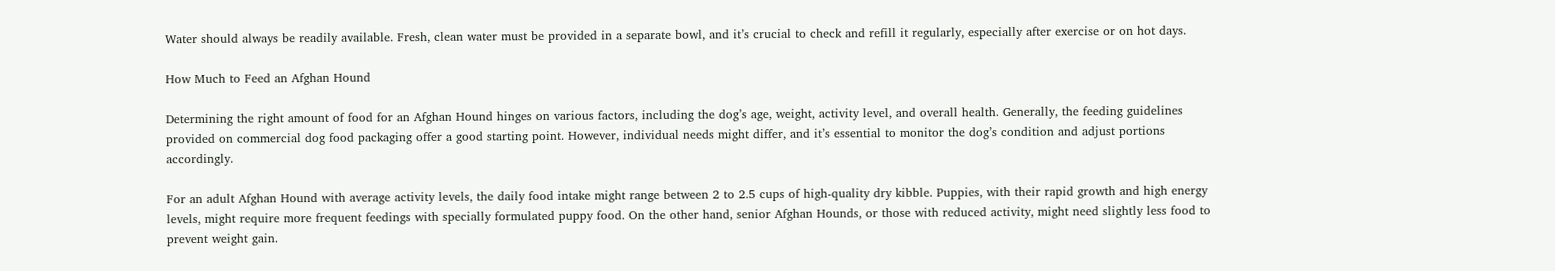Water should always be readily available. Fresh, clean water must be provided in a separate bowl, and it’s crucial to check and refill it regularly, especially after exercise or on hot days.

How Much to Feed an Afghan Hound

Determining the right amount of food for an Afghan Hound hinges on various factors, including the dog’s age, weight, activity level, and overall health. Generally, the feeding guidelines provided on commercial dog food packaging offer a good starting point. However, individual needs might differ, and it’s essential to monitor the dog’s condition and adjust portions accordingly.

For an adult Afghan Hound with average activity levels, the daily food intake might range between 2 to 2.5 cups of high-quality dry kibble. Puppies, with their rapid growth and high energy levels, might require more frequent feedings with specially formulated puppy food. On the other hand, senior Afghan Hounds, or those with reduced activity, might need slightly less food to prevent weight gain.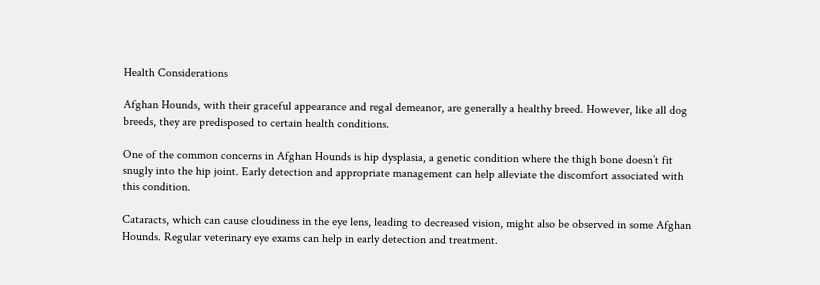Health Considerations

Afghan Hounds, with their graceful appearance and regal demeanor, are generally a healthy breed. However, like all dog breeds, they are predisposed to certain health conditions.

One of the common concerns in Afghan Hounds is hip dysplasia, a genetic condition where the thigh bone doesn’t fit snugly into the hip joint. Early detection and appropriate management can help alleviate the discomfort associated with this condition.

Cataracts, which can cause cloudiness in the eye lens, leading to decreased vision, might also be observed in some Afghan Hounds. Regular veterinary eye exams can help in early detection and treatment.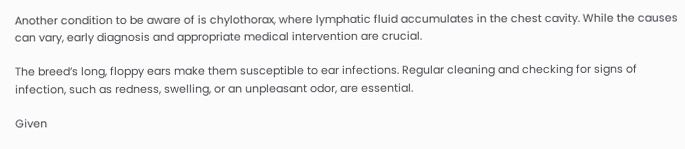Another condition to be aware of is chylothorax, where lymphatic fluid accumulates in the chest cavity. While the causes can vary, early diagnosis and appropriate medical intervention are crucial.

The breed’s long, floppy ears make them susceptible to ear infections. Regular cleaning and checking for signs of infection, such as redness, swelling, or an unpleasant odor, are essential.

Given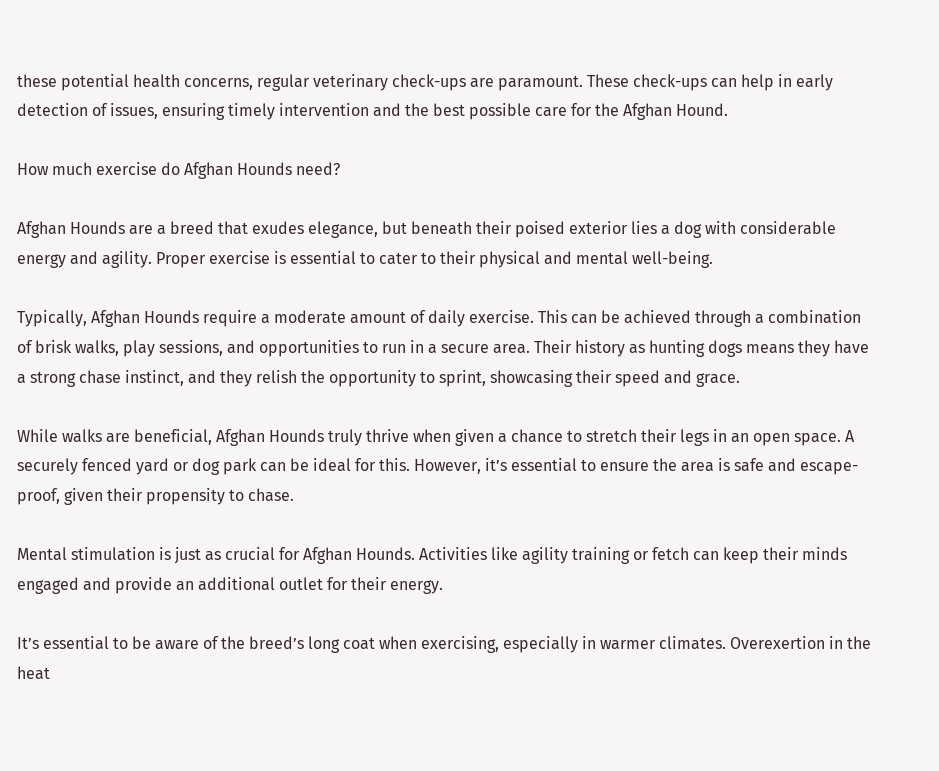these potential health concerns, regular veterinary check-ups are paramount. These check-ups can help in early detection of issues, ensuring timely intervention and the best possible care for the Afghan Hound.

How much exercise do Afghan Hounds need?

Afghan Hounds are a breed that exudes elegance, but beneath their poised exterior lies a dog with considerable energy and agility. Proper exercise is essential to cater to their physical and mental well-being.

Typically, Afghan Hounds require a moderate amount of daily exercise. This can be achieved through a combination of brisk walks, play sessions, and opportunities to run in a secure area. Their history as hunting dogs means they have a strong chase instinct, and they relish the opportunity to sprint, showcasing their speed and grace.

While walks are beneficial, Afghan Hounds truly thrive when given a chance to stretch their legs in an open space. A securely fenced yard or dog park can be ideal for this. However, it’s essential to ensure the area is safe and escape-proof, given their propensity to chase.

Mental stimulation is just as crucial for Afghan Hounds. Activities like agility training or fetch can keep their minds engaged and provide an additional outlet for their energy.

It’s essential to be aware of the breed’s long coat when exercising, especially in warmer climates. Overexertion in the heat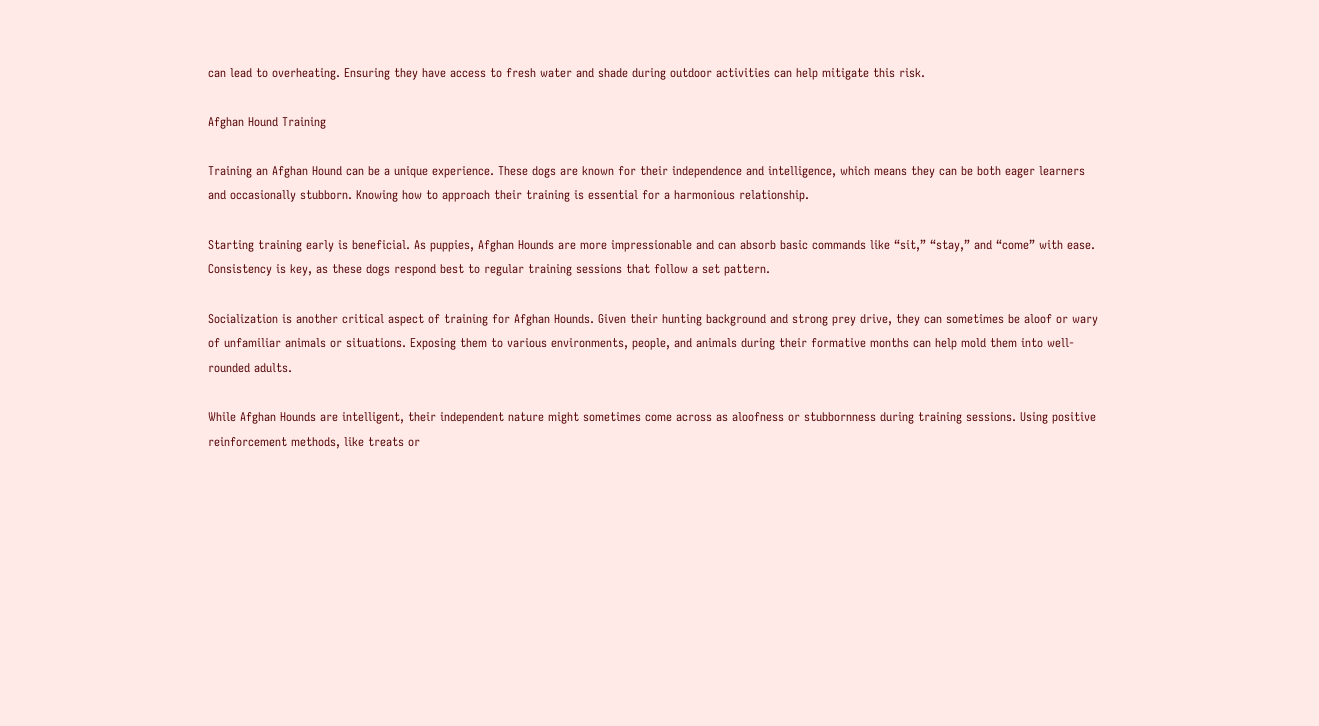can lead to overheating. Ensuring they have access to fresh water and shade during outdoor activities can help mitigate this risk.

Afghan Hound Training

Training an Afghan Hound can be a unique experience. These dogs are known for their independence and intelligence, which means they can be both eager learners and occasionally stubborn. Knowing how to approach their training is essential for a harmonious relationship.

Starting training early is beneficial. As puppies, Afghan Hounds are more impressionable and can absorb basic commands like “sit,” “stay,” and “come” with ease. Consistency is key, as these dogs respond best to regular training sessions that follow a set pattern.

Socialization is another critical aspect of training for Afghan Hounds. Given their hunting background and strong prey drive, they can sometimes be aloof or wary of unfamiliar animals or situations. Exposing them to various environments, people, and animals during their formative months can help mold them into well-rounded adults.

While Afghan Hounds are intelligent, their independent nature might sometimes come across as aloofness or stubbornness during training sessions. Using positive reinforcement methods, like treats or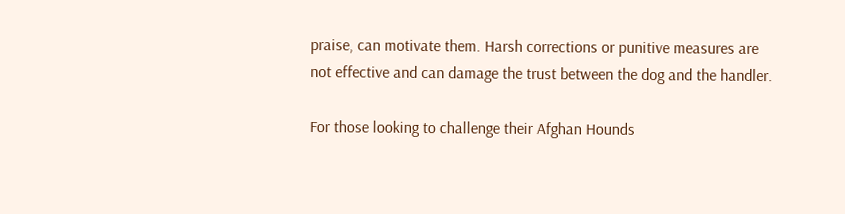praise, can motivate them. Harsh corrections or punitive measures are not effective and can damage the trust between the dog and the handler.

For those looking to challenge their Afghan Hounds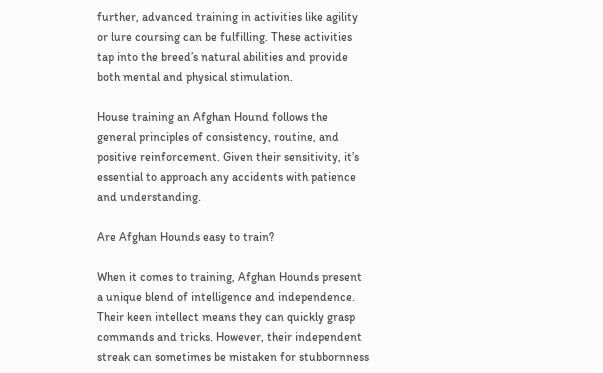further, advanced training in activities like agility or lure coursing can be fulfilling. These activities tap into the breed’s natural abilities and provide both mental and physical stimulation.

House training an Afghan Hound follows the general principles of consistency, routine, and positive reinforcement. Given their sensitivity, it’s essential to approach any accidents with patience and understanding.

Are Afghan Hounds easy to train?

When it comes to training, Afghan Hounds present a unique blend of intelligence and independence. Their keen intellect means they can quickly grasp commands and tricks. However, their independent streak can sometimes be mistaken for stubbornness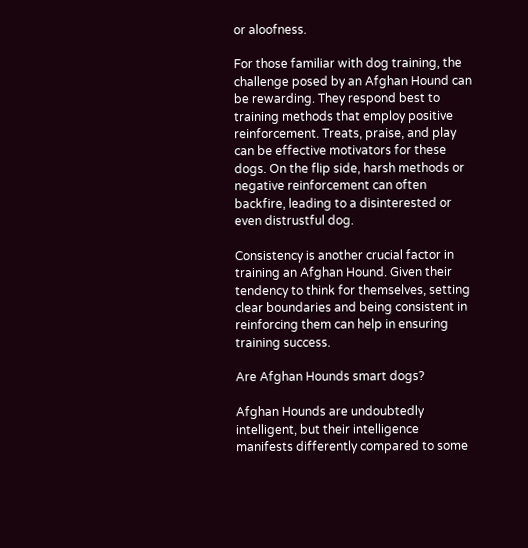or aloofness.

For those familiar with dog training, the challenge posed by an Afghan Hound can be rewarding. They respond best to training methods that employ positive reinforcement. Treats, praise, and play can be effective motivators for these dogs. On the flip side, harsh methods or negative reinforcement can often backfire, leading to a disinterested or even distrustful dog.

Consistency is another crucial factor in training an Afghan Hound. Given their tendency to think for themselves, setting clear boundaries and being consistent in reinforcing them can help in ensuring training success.

Are Afghan Hounds smart dogs?

Afghan Hounds are undoubtedly intelligent, but their intelligence manifests differently compared to some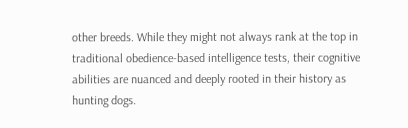other breeds. While they might not always rank at the top in traditional obedience-based intelligence tests, their cognitive abilities are nuanced and deeply rooted in their history as hunting dogs.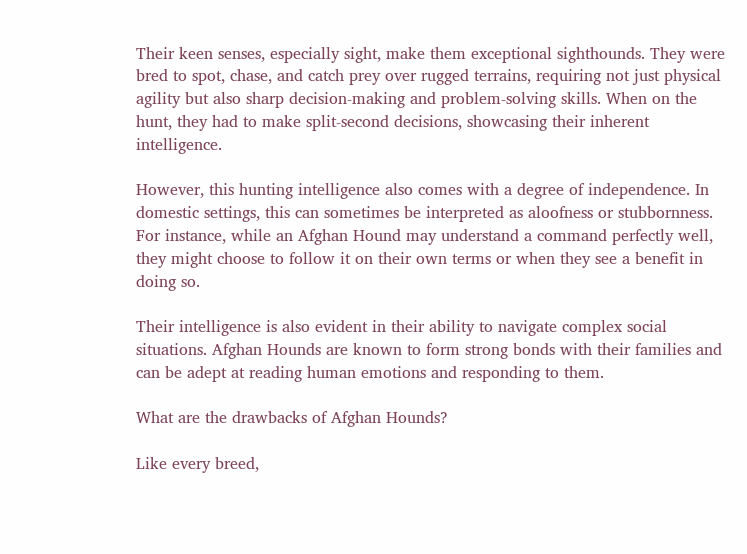Their keen senses, especially sight, make them exceptional sighthounds. They were bred to spot, chase, and catch prey over rugged terrains, requiring not just physical agility but also sharp decision-making and problem-solving skills. When on the hunt, they had to make split-second decisions, showcasing their inherent intelligence.

However, this hunting intelligence also comes with a degree of independence. In domestic settings, this can sometimes be interpreted as aloofness or stubbornness. For instance, while an Afghan Hound may understand a command perfectly well, they might choose to follow it on their own terms or when they see a benefit in doing so.

Their intelligence is also evident in their ability to navigate complex social situations. Afghan Hounds are known to form strong bonds with their families and can be adept at reading human emotions and responding to them.

What are the drawbacks of Afghan Hounds?

Like every breed,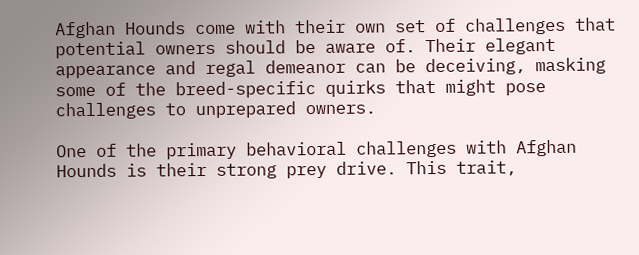Afghan Hounds come with their own set of challenges that potential owners should be aware of. Their elegant appearance and regal demeanor can be deceiving, masking some of the breed-specific quirks that might pose challenges to unprepared owners.

One of the primary behavioral challenges with Afghan Hounds is their strong prey drive. This trait,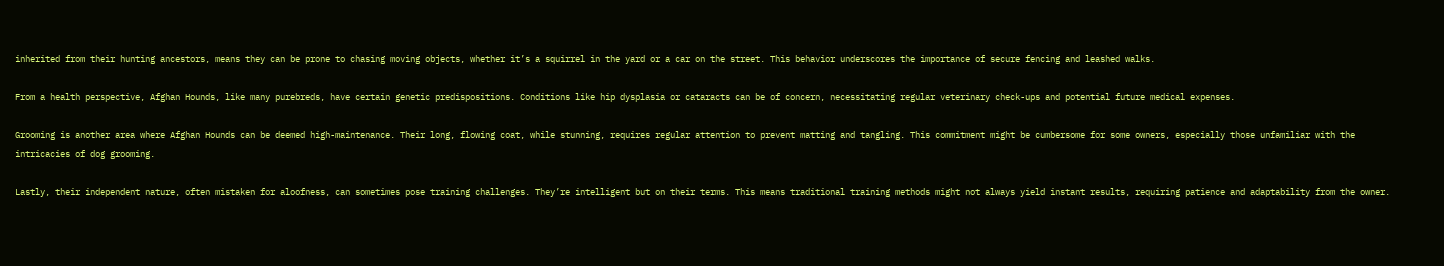inherited from their hunting ancestors, means they can be prone to chasing moving objects, whether it’s a squirrel in the yard or a car on the street. This behavior underscores the importance of secure fencing and leashed walks.

From a health perspective, Afghan Hounds, like many purebreds, have certain genetic predispositions. Conditions like hip dysplasia or cataracts can be of concern, necessitating regular veterinary check-ups and potential future medical expenses.

Grooming is another area where Afghan Hounds can be deemed high-maintenance. Their long, flowing coat, while stunning, requires regular attention to prevent matting and tangling. This commitment might be cumbersome for some owners, especially those unfamiliar with the intricacies of dog grooming.

Lastly, their independent nature, often mistaken for aloofness, can sometimes pose training challenges. They’re intelligent but on their terms. This means traditional training methods might not always yield instant results, requiring patience and adaptability from the owner.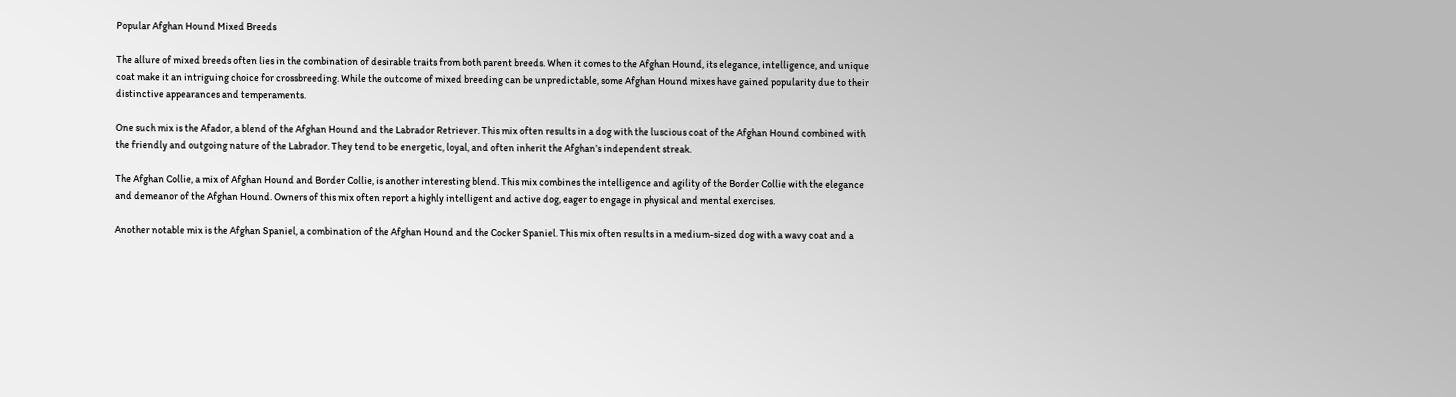Popular Afghan Hound Mixed Breeds

The allure of mixed breeds often lies in the combination of desirable traits from both parent breeds. When it comes to the Afghan Hound, its elegance, intelligence, and unique coat make it an intriguing choice for crossbreeding. While the outcome of mixed breeding can be unpredictable, some Afghan Hound mixes have gained popularity due to their distinctive appearances and temperaments.

One such mix is the Afador, a blend of the Afghan Hound and the Labrador Retriever. This mix often results in a dog with the luscious coat of the Afghan Hound combined with the friendly and outgoing nature of the Labrador. They tend to be energetic, loyal, and often inherit the Afghan’s independent streak.

The Afghan Collie, a mix of Afghan Hound and Border Collie, is another interesting blend. This mix combines the intelligence and agility of the Border Collie with the elegance and demeanor of the Afghan Hound. Owners of this mix often report a highly intelligent and active dog, eager to engage in physical and mental exercises.

Another notable mix is the Afghan Spaniel, a combination of the Afghan Hound and the Cocker Spaniel. This mix often results in a medium-sized dog with a wavy coat and a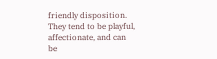friendly disposition. They tend to be playful, affectionate, and can be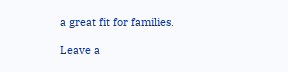a great fit for families.

Leave a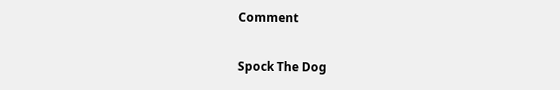Comment

Spock The Dog